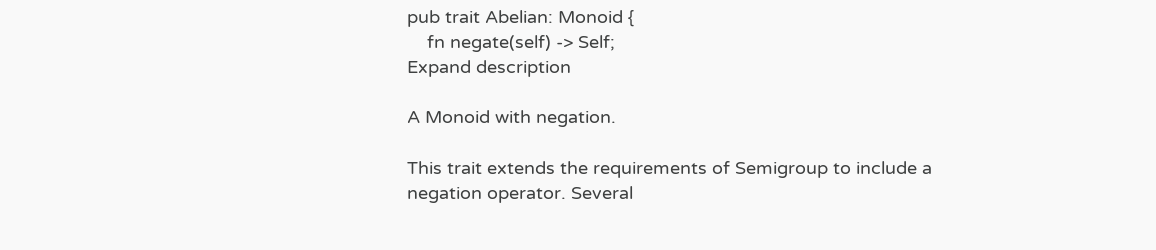pub trait Abelian: Monoid {
    fn negate(self) -> Self;
Expand description

A Monoid with negation.

This trait extends the requirements of Semigroup to include a negation operator. Several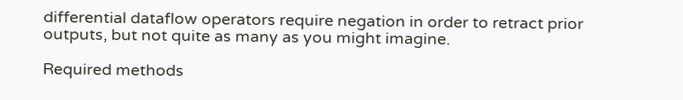differential dataflow operators require negation in order to retract prior outputs, but not quite as many as you might imagine.

Required methods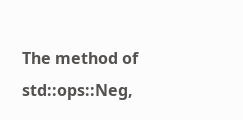The method of std::ops::Neg,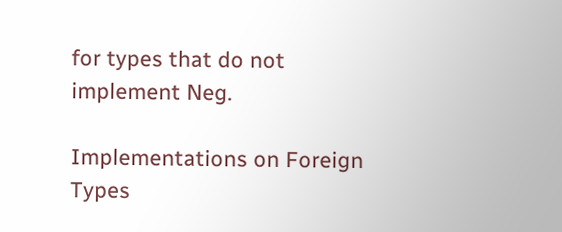for types that do not implement Neg.

Implementations on Foreign Types